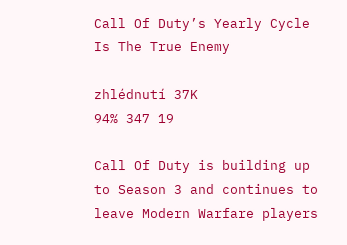Call Of Duty’s Yearly Cycle Is The True Enemy

zhlédnutí 37K
94% 347 19

Call Of Duty is building up to Season 3 and continues to leave Modern Warfare players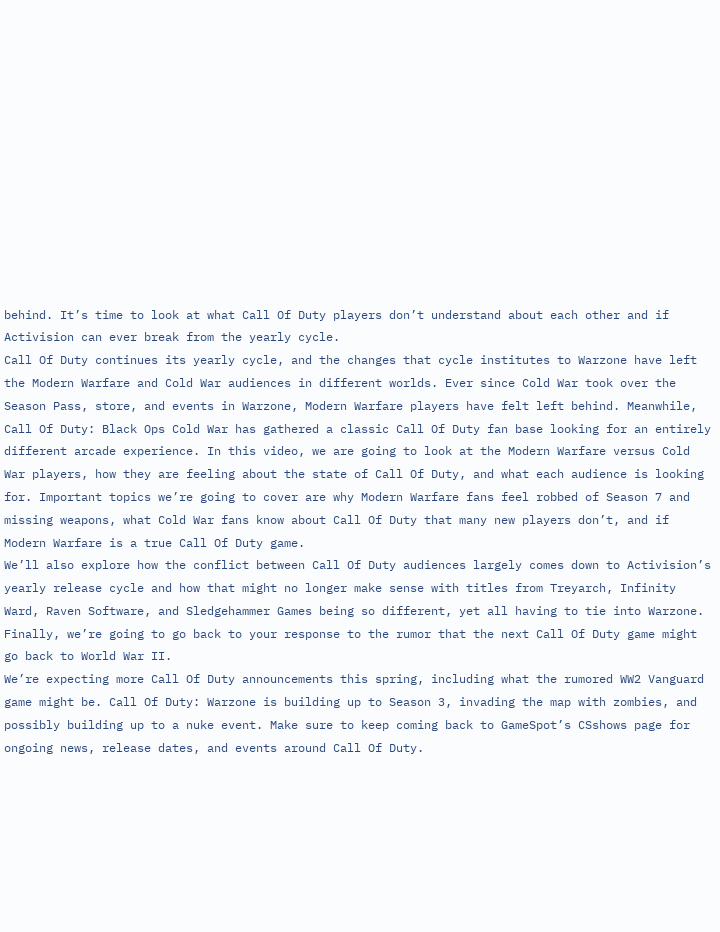behind. It’s time to look at what Call Of Duty players don’t understand about each other and if Activision can ever break from the yearly cycle.
Call Of Duty continues its yearly cycle, and the changes that cycle institutes to Warzone have left the Modern Warfare and Cold War audiences in different worlds. Ever since Cold War took over the Season Pass, store, and events in Warzone, Modern Warfare players have felt left behind. Meanwhile, Call Of Duty: Black Ops Cold War has gathered a classic Call Of Duty fan base looking for an entirely different arcade experience. In this video, we are going to look at the Modern Warfare versus Cold War players, how they are feeling about the state of Call Of Duty, and what each audience is looking for. Important topics we’re going to cover are why Modern Warfare fans feel robbed of Season 7 and missing weapons, what Cold War fans know about Call Of Duty that many new players don’t, and if Modern Warfare is a true Call Of Duty game.
We’ll also explore how the conflict between Call Of Duty audiences largely comes down to Activision’s yearly release cycle and how that might no longer make sense with titles from Treyarch, Infinity Ward, Raven Software, and Sledgehammer Games being so different, yet all having to tie into Warzone. Finally, we’re going to go back to your response to the rumor that the next Call Of Duty game might go back to World War II.
We’re expecting more Call Of Duty announcements this spring, including what the rumored WW2 Vanguard game might be. Call Of Duty: Warzone is building up to Season 3, invading the map with zombies, and possibly building up to a nuke event. Make sure to keep coming back to GameSpot’s CSshows page for ongoing news, release dates, and events around Call Of Duty.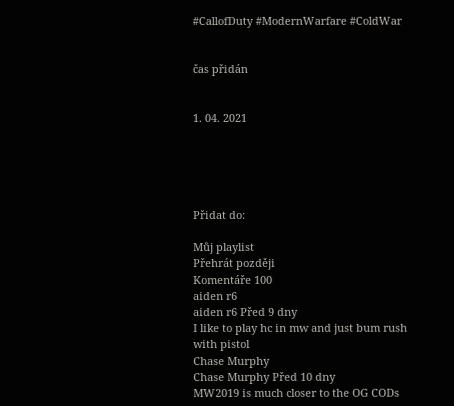#CallofDuty #ModernWarfare #ColdWar


čas přidán


1. 04. 2021





Přidat do:

Můj playlist
Přehrát později
Komentáře 100
aiden r6
aiden r6 Před 9 dny
I like to play hc in mw and just bum rush with pistol
Chase Murphy
Chase Murphy Před 10 dny
MW2019 is much closer to the OG CODs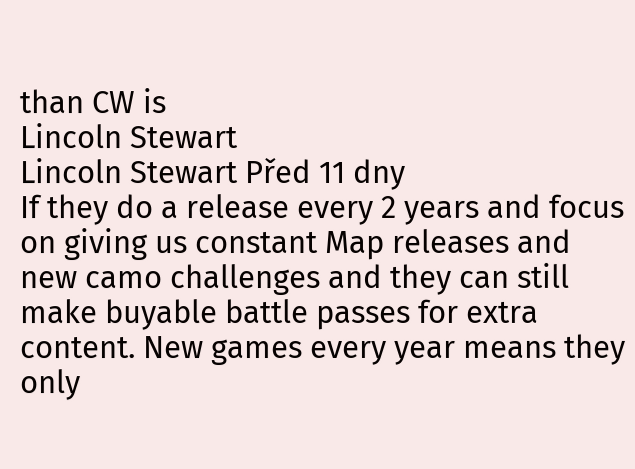than CW is
Lincoln Stewart
Lincoln Stewart Před 11 dny
If they do a release every 2 years and focus on giving us constant Map releases and new camo challenges and they can still make buyable battle passes for extra content. New games every year means they only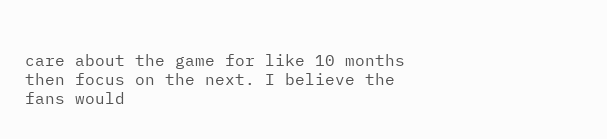care about the game for like 10 months then focus on the next. I believe the fans would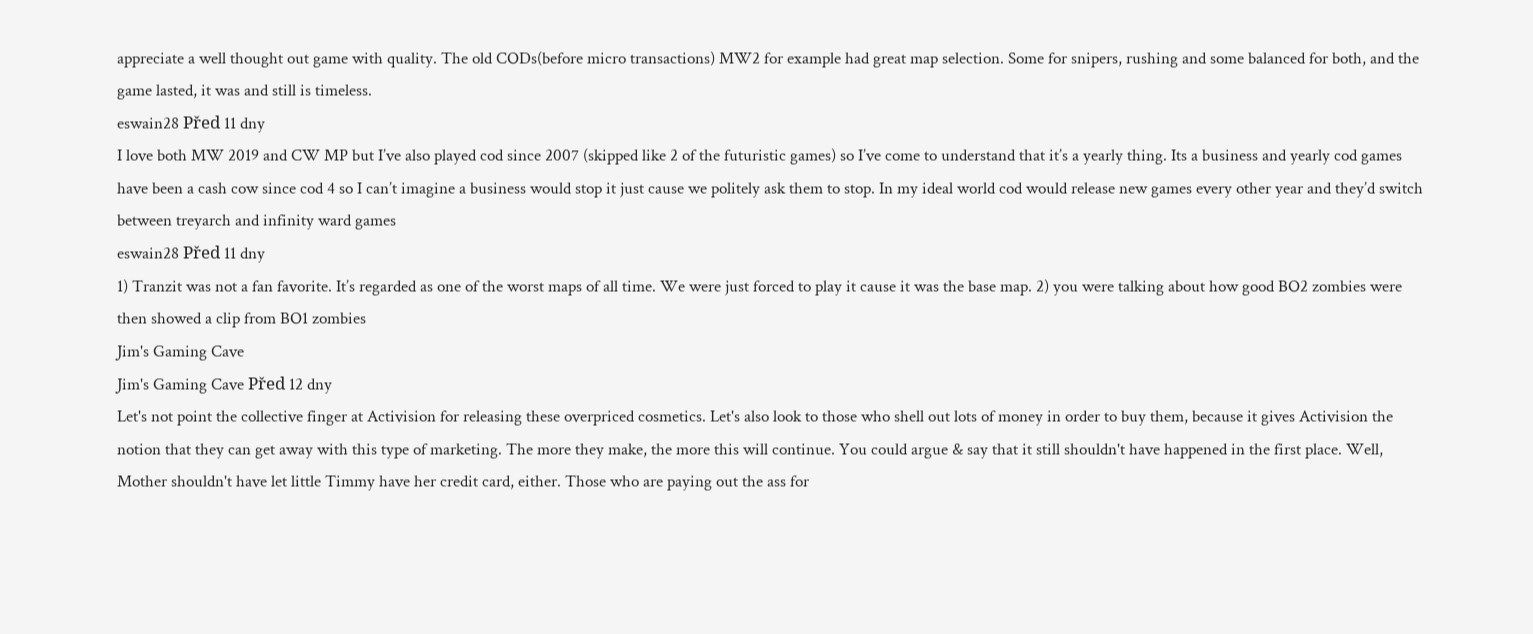appreciate a well thought out game with quality. The old CODs(before micro transactions) MW2 for example had great map selection. Some for snipers, rushing and some balanced for both, and the game lasted, it was and still is timeless.
eswain28 Před 11 dny
I love both MW 2019 and CW MP but I’ve also played cod since 2007 (skipped like 2 of the futuristic games) so I’ve come to understand that it’s a yearly thing. Its a business and yearly cod games have been a cash cow since cod 4 so I can’t imagine a business would stop it just cause we politely ask them to stop. In my ideal world cod would release new games every other year and they’d switch between treyarch and infinity ward games
eswain28 Před 11 dny
1) Tranzit was not a fan favorite. It’s regarded as one of the worst maps of all time. We were just forced to play it cause it was the base map. 2) you were talking about how good BO2 zombies were then showed a clip from BO1 zombies
Jim's Gaming Cave
Jim's Gaming Cave Před 12 dny
Let's not point the collective finger at Activision for releasing these overpriced cosmetics. Let's also look to those who shell out lots of money in order to buy them, because it gives Activision the notion that they can get away with this type of marketing. The more they make, the more this will continue. You could argue & say that it still shouldn't have happened in the first place. Well, Mother shouldn't have let little Timmy have her credit card, either. Those who are paying out the ass for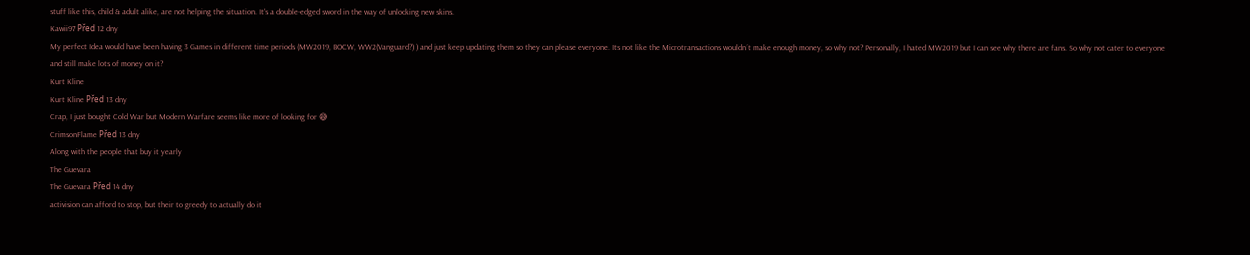stuff like this, child & adult alike, are not helping the situation. It's a double-edged sword in the way of unlocking new skins.
Kawii97 Před 12 dny
My perfect Idea would have been having 3 Games in different time periods (MW2019, BOCW, WW2(Vanguard?) ) and just keep updating them so they can please everyone. Its not like the Microtransactions wouldn´t make enough money, so why not? Personally, I hated MW2019 but I can see why there are fans. So why not cater to everyone and still make lots of money on it?
Kurt Kline
Kurt Kline Před 13 dny
Crap, I just bought Cold War but Modern Warfare seems like more of looking for 😅
CrimsonFlame Před 13 dny
Along with the people that buy it yearly
The Guevara
The Guevara Před 14 dny
activision can afford to stop, but their to greedy to actually do it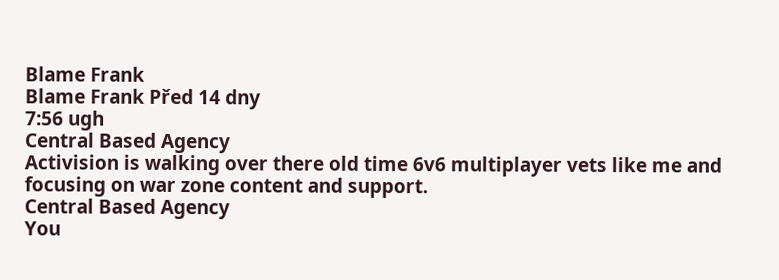Blame Frank
Blame Frank Před 14 dny
7:56 ugh
Central Based Agency
Activision is walking over there old time 6v6 multiplayer vets like me and focusing on war zone content and support.
Central Based Agency
You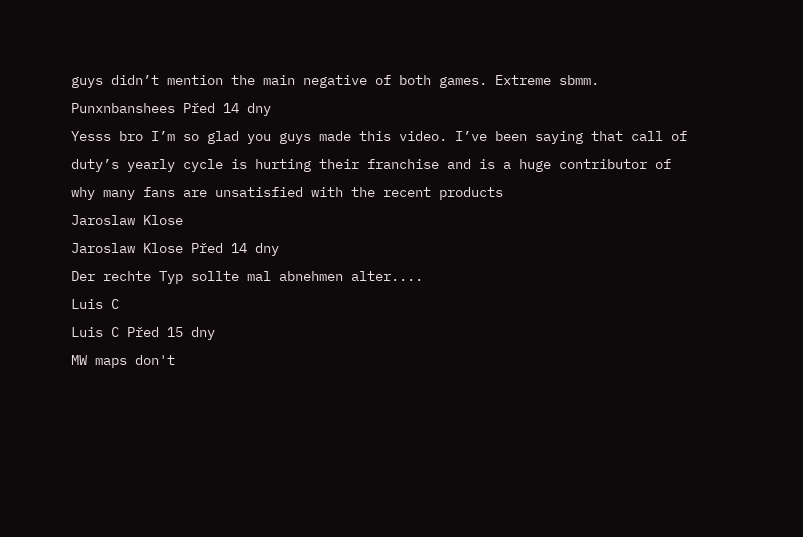guys didn’t mention the main negative of both games. Extreme sbmm.
Punxnbanshees Před 14 dny
Yesss bro I’m so glad you guys made this video. I’ve been saying that call of duty’s yearly cycle is hurting their franchise and is a huge contributor of why many fans are unsatisfied with the recent products
Jaroslaw Klose
Jaroslaw Klose Před 14 dny
Der rechte Typ sollte mal abnehmen alter....
Luis C
Luis C Před 15 dny
MW maps don't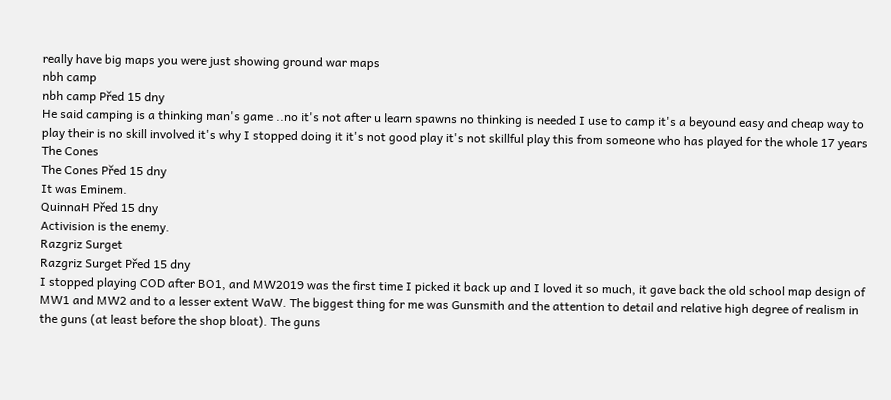really have big maps you were just showing ground war maps
nbh camp
nbh camp Před 15 dny
He said camping is a thinking man's game ..no it's not after u learn spawns no thinking is needed I use to camp it's a beyound easy and cheap way to play their is no skill involved it's why I stopped doing it it's not good play it's not skillful play this from someone who has played for the whole 17 years
The Cones
The Cones Před 15 dny
It was Eminem.
QuinnaH Před 15 dny
Activision is the enemy.
Razgriz Surget
Razgriz Surget Před 15 dny
I stopped playing COD after BO1, and MW2019 was the first time I picked it back up and I loved it so much, it gave back the old school map design of MW1 and MW2 and to a lesser extent WaW. The biggest thing for me was Gunsmith and the attention to detail and relative high degree of realism in the guns (at least before the shop bloat). The guns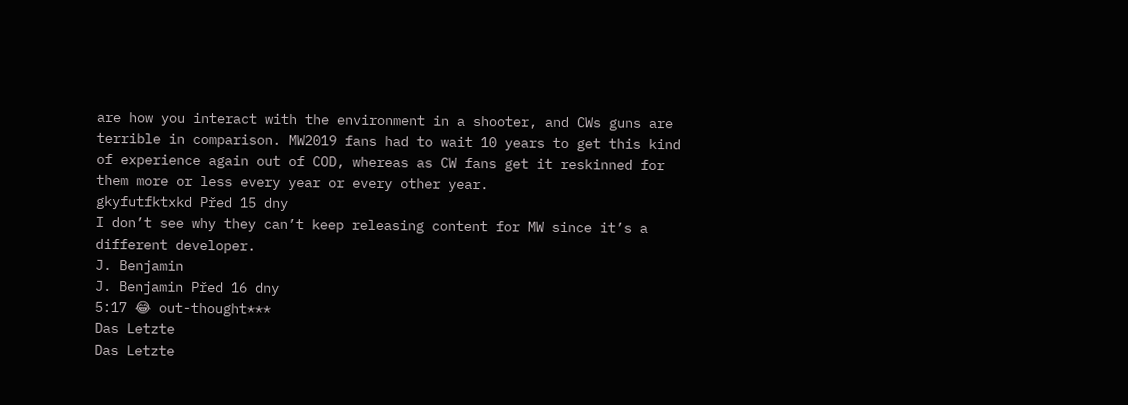are how you interact with the environment in a shooter, and CWs guns are terrible in comparison. MW2019 fans had to wait 10 years to get this kind of experience again out of COD, whereas as CW fans get it reskinned for them more or less every year or every other year.
gkyfutfktxkd Před 15 dny
I don’t see why they can’t keep releasing content for MW since it’s a different developer.
J. Benjamin
J. Benjamin Před 16 dny
5:17 😂 out-thought***
Das Letzte
Das Letzte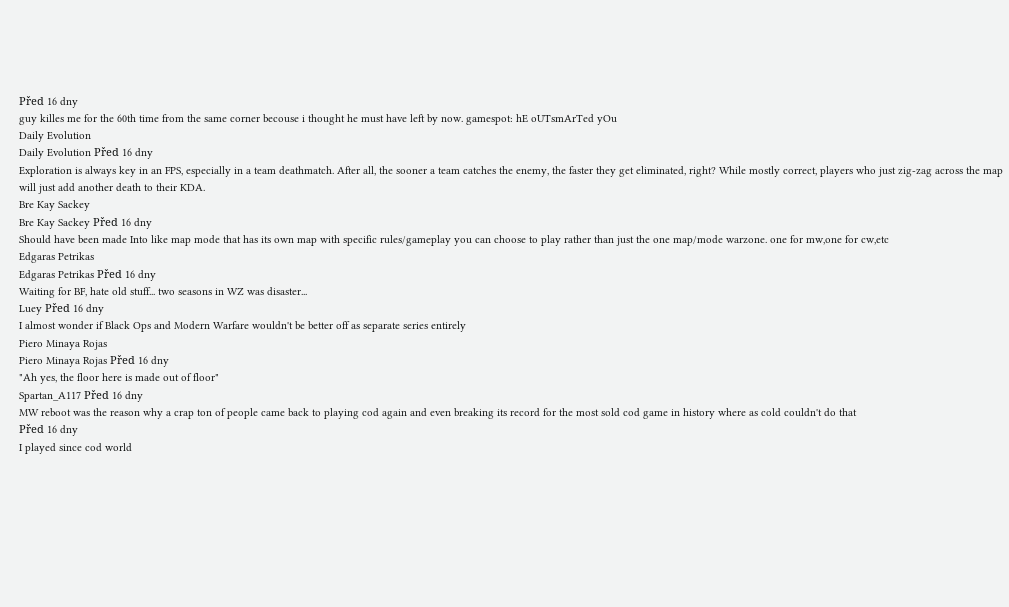Před 16 dny
guy killes me for the 60th time from the same corner becouse i thought he must have left by now. gamespot: hE oUTsmArTed yOu
Daily Evolution
Daily Evolution Před 16 dny
Exploration is always key in an FPS, especially in a team deathmatch. After all, the sooner a team catches the enemy, the faster they get eliminated, right? While mostly correct, players who just zig-zag across the map will just add another death to their KDA.
Bre Kay Sackey
Bre Kay Sackey Před 16 dny
Should have been made Into like map mode that has its own map with specific rules/gameplay you can choose to play rather than just the one map/mode warzone. one for mw,one for cw,etc
Edgaras Petrikas
Edgaras Petrikas Před 16 dny
Waiting for BF, hate old stuff... two seasons in WZ was disaster...
Luey Před 16 dny
I almost wonder if Black Ops and Modern Warfare wouldn't be better off as separate series entirely
Piero Minaya Rojas
Piero Minaya Rojas Před 16 dny
"Ah yes, the floor here is made out of floor"
Spartan_A117 Před 16 dny
MW reboot was the reason why a crap ton of people came back to playing cod again and even breaking its record for the most sold cod game in history where as cold couldn't do that
Před 16 dny
I played since cod world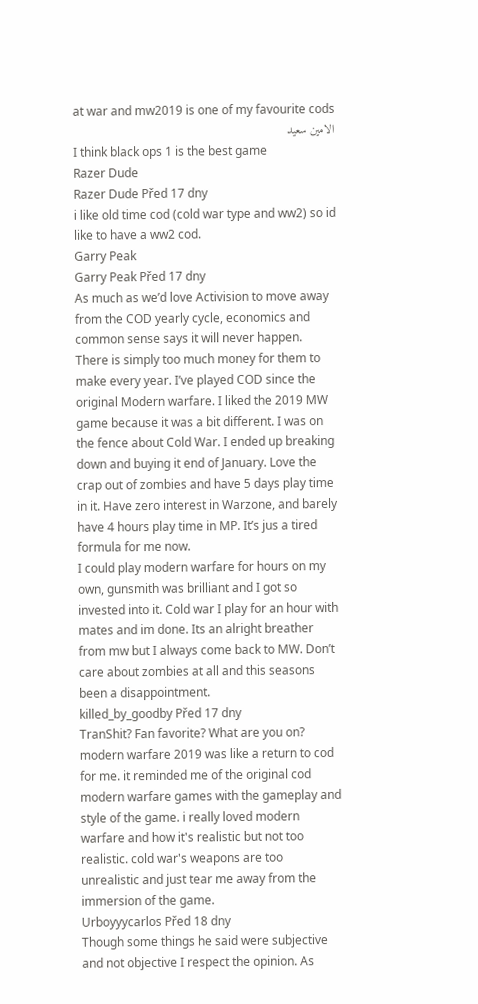at war and mw2019 is one of my favourite cods
الامين سعيد
I think black ops 1 is the best game
Razer Dude
Razer Dude Před 17 dny
i like old time cod (cold war type and ww2) so id like to have a ww2 cod.
Garry Peak
Garry Peak Před 17 dny
As much as we’d love Activision to move away from the COD yearly cycle, economics and common sense says it will never happen. There is simply too much money for them to make every year. I’ve played COD since the original Modern warfare. I liked the 2019 MW game because it was a bit different. I was on the fence about Cold War. I ended up breaking down and buying it end of January. Love the crap out of zombies and have 5 days play time in it. Have zero interest in Warzone, and barely have 4 hours play time in MP. It’s jus a tired formula for me now.
I could play modern warfare for hours on my own, gunsmith was brilliant and I got so invested into it. Cold war I play for an hour with mates and im done. Its an alright breather from mw but I always come back to MW. Don’t care about zombies at all and this seasons been a disappointment.
killed_by_goodby Před 17 dny
TranShit? Fan favorite? What are you on?
modern warfare 2019 was like a return to cod for me. it reminded me of the original cod modern warfare games with the gameplay and style of the game. i really loved modern warfare and how it's realistic but not too realistic. cold war's weapons are too unrealistic and just tear me away from the immersion of the game.
Urboyyycarlos Před 18 dny
Though some things he said were subjective and not objective I respect the opinion. As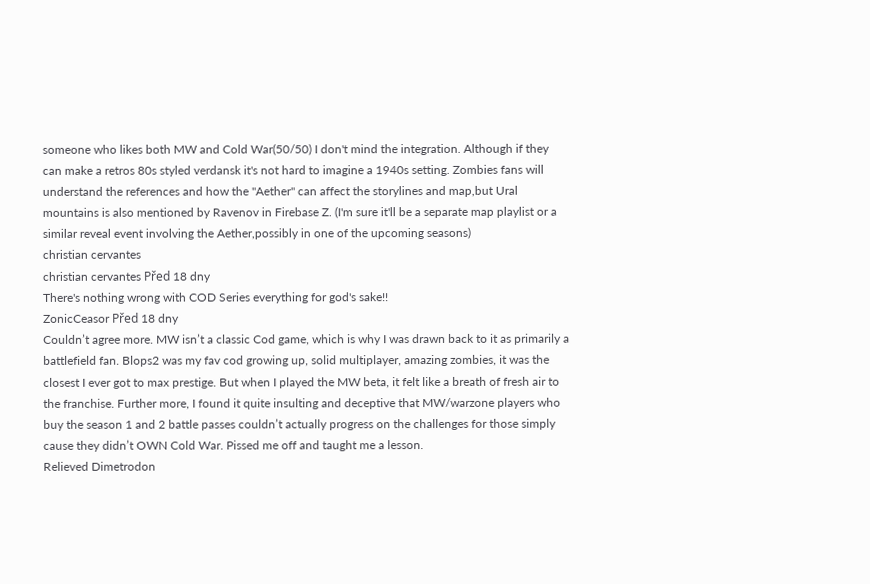someone who likes both MW and Cold War(50/50) I don't mind the integration. Although if they can make a retros 80s styled verdansk it's not hard to imagine a 1940s setting. Zombies fans will understand the references and how the "Aether" can affect the storylines and map,but Ural mountains is also mentioned by Ravenov in Firebase Z. (I'm sure it'll be a separate map playlist or a similar reveal event involving the Aether,possibly in one of the upcoming seasons)
christian cervantes
christian cervantes Před 18 dny
There's nothing wrong with COD Series everything for god's sake!!
ZonicCeasor Před 18 dny
Couldn’t agree more. MW isn’t a classic Cod game, which is why I was drawn back to it as primarily a battlefield fan. Blops2 was my fav cod growing up, solid multiplayer, amazing zombies, it was the closest I ever got to max prestige. But when I played the MW beta, it felt like a breath of fresh air to the franchise. Further more, I found it quite insulting and deceptive that MW/warzone players who buy the season 1 and 2 battle passes couldn’t actually progress on the challenges for those simply cause they didn’t OWN Cold War. Pissed me off and taught me a lesson.
Relieved Dimetrodon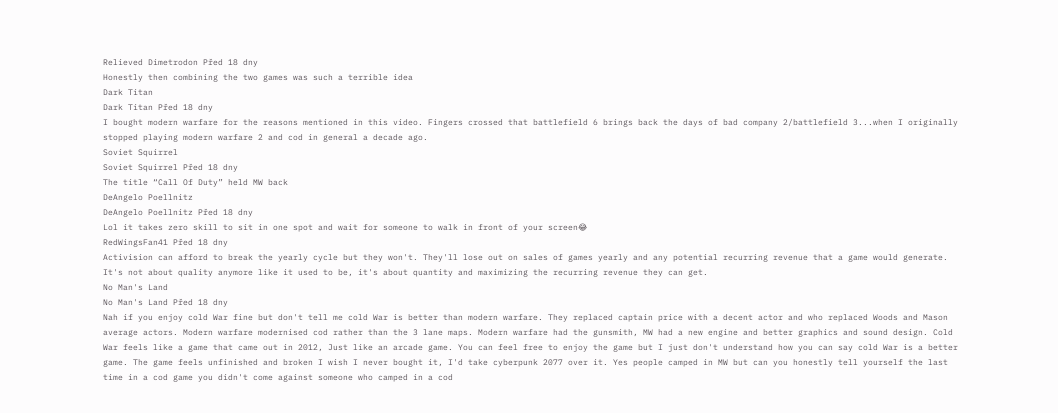Relieved Dimetrodon Před 18 dny
Honestly then combining the two games was such a terrible idea
Dark Titan
Dark Titan Před 18 dny
I bought modern warfare for the reasons mentioned in this video. Fingers crossed that battlefield 6 brings back the days of bad company 2/battlefield 3...when I originally stopped playing modern warfare 2 and cod in general a decade ago.
Soviet Squirrel
Soviet Squirrel Před 18 dny
The title “Call Of Duty” held MW back
DeAngelo Poellnitz
DeAngelo Poellnitz Před 18 dny
Lol it takes zero skill to sit in one spot and wait for someone to walk in front of your screen😂
RedWingsFan41 Před 18 dny
Activision can afford to break the yearly cycle but they won't. They'll lose out on sales of games yearly and any potential recurring revenue that a game would generate. It's not about quality anymore like it used to be, it's about quantity and maximizing the recurring revenue they can get.
No Man's Land
No Man's Land Před 18 dny
Nah if you enjoy cold War fine but don't tell me cold War is better than modern warfare. They replaced captain price with a decent actor and who replaced Woods and Mason average actors. Modern warfare modernised cod rather than the 3 lane maps. Modern warfare had the gunsmith, MW had a new engine and better graphics and sound design. Cold War feels like a game that came out in 2012, Just like an arcade game. You can feel free to enjoy the game but I just don't understand how you can say cold War is a better game. The game feels unfinished and broken I wish I never bought it, I'd take cyberpunk 2077 over it. Yes people camped in MW but can you honestly tell yourself the last time in a cod game you didn't come against someone who camped in a cod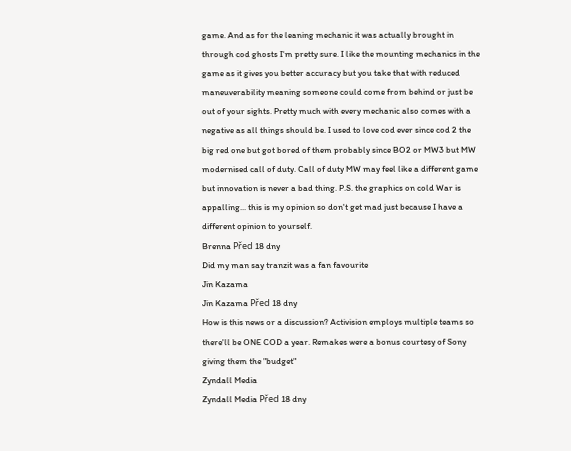game. And as for the leaning mechanic it was actually brought in through cod ghosts I'm pretty sure. I like the mounting mechanics in the game as it gives you better accuracy but you take that with reduced maneuverability meaning someone could come from behind or just be out of your sights. Pretty much with every mechanic also comes with a negative as all things should be. I used to love cod ever since cod 2 the big red one but got bored of them probably since BO2 or MW3 but MW modernised call of duty. Call of duty MW may feel like a different game but innovation is never a bad thing. P.S. the graphics on cold War is appalling... this is my opinion so don't get mad just because I have a different opinion to yourself.
Brenna Před 18 dny
Did my man say tranzit was a fan favourite
Jin Kazama
Jin Kazama Před 18 dny
How is this news or a discussion? Activision employs multiple teams so there'll be ONE COD a year. Remakes were a bonus courtesy of Sony giving them the "budget"
Zyndall Media
Zyndall Media Před 18 dny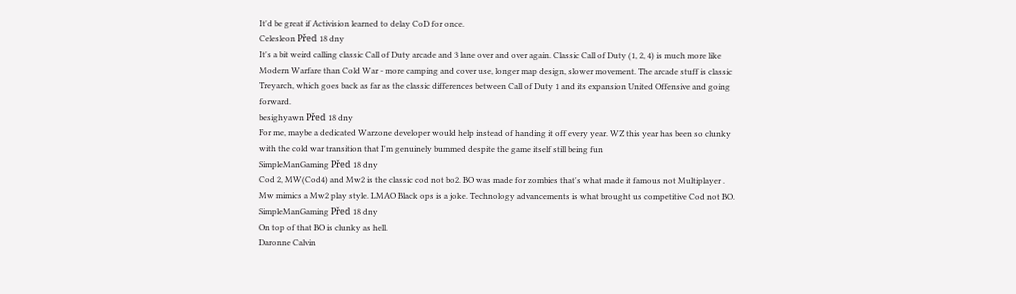It'd be great if Activision learned to delay CoD for once.
Celesleon Před 18 dny
It's a bit weird calling classic Call of Duty arcade and 3 lane over and over again. Classic Call of Duty (1, 2, 4) is much more like Modern Warfare than Cold War - more camping and cover use, longer map design, slower movement. The arcade stuff is classic Treyarch, which goes back as far as the classic differences between Call of Duty 1 and its expansion United Offensive and going forward.
besighyawn Před 18 dny
For me, maybe a dedicated Warzone developer would help instead of handing it off every year. WZ this year has been so clunky with the cold war transition that I'm genuinely bummed despite the game itself still being fun
SimpleManGaming Před 18 dny
Cod 2, MW(Cod4) and Mw2 is the classic cod not bo2. BO was made for zombies that's what made it famous not Multiplayer . Mw mimics a Mw2 play style. LMAO Black ops is a joke. Technology advancements is what brought us competitive Cod not BO.
SimpleManGaming Před 18 dny
On top of that BO is clunky as hell.
Daronne Calvin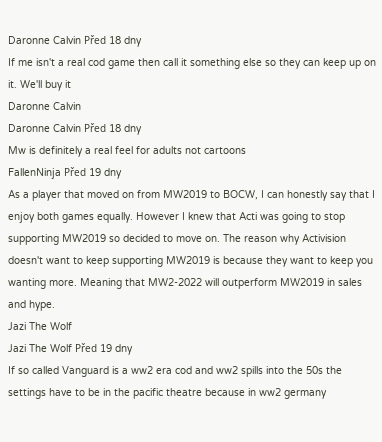Daronne Calvin Před 18 dny
If me isn't a real cod game then call it something else so they can keep up on it. We'll buy it
Daronne Calvin
Daronne Calvin Před 18 dny
Mw is definitely a real feel for adults not cartoons
FallenNinja Před 19 dny
As a player that moved on from MW2019 to BOCW, I can honestly say that I enjoy both games equally. However I knew that Acti was going to stop supporting MW2019 so decided to move on. The reason why Activision doesn't want to keep supporting MW2019 is because they want to keep you wanting more. Meaning that MW2-2022 will outperform MW2019 in sales and hype.
Jazi The Wolf
Jazi The Wolf Před 19 dny
If so called Vanguard is a ww2 era cod and ww2 spills into the 50s the settings have to be in the pacific theatre because in ww2 germany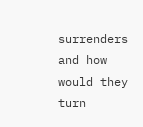surrenders and how would they turn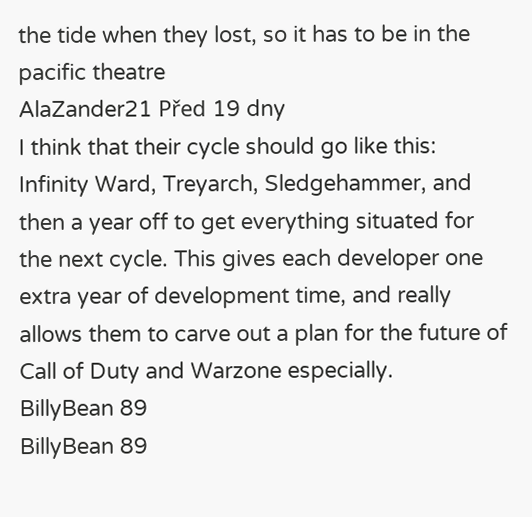the tide when they lost, so it has to be in the pacific theatre
AlaZander21 Před 19 dny
I think that their cycle should go like this: Infinity Ward, Treyarch, Sledgehammer, and then a year off to get everything situated for the next cycle. This gives each developer one extra year of development time, and really allows them to carve out a plan for the future of Call of Duty and Warzone especially.
BillyBean 89
BillyBean 89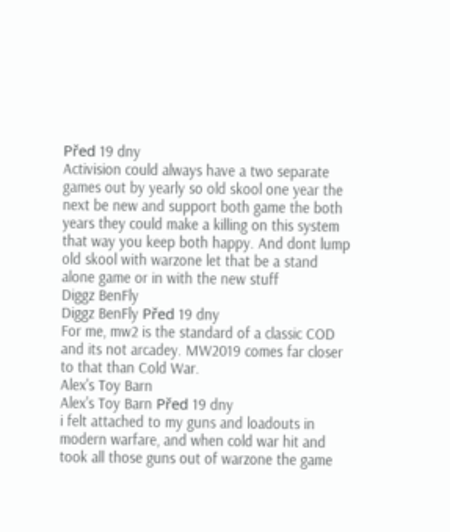Před 19 dny
Activision could always have a two separate games out by yearly so old skool one year the next be new and support both game the both years they could make a killing on this system that way you keep both happy. And dont lump old skool with warzone let that be a stand alone game or in with the new stuff
Diggz BenFly
Diggz BenFly Před 19 dny
For me, mw2 is the standard of a classic COD and its not arcadey. MW2019 comes far closer to that than Cold War.
Alex's Toy Barn
Alex's Toy Barn Před 19 dny
i felt attached to my guns and loadouts in modern warfare, and when cold war hit and took all those guns out of warzone the game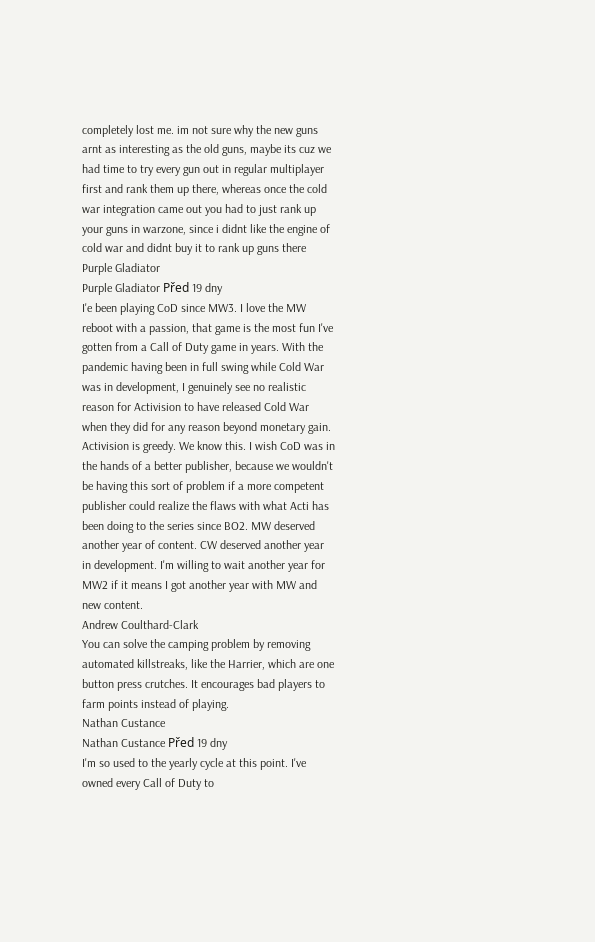completely lost me. im not sure why the new guns arnt as interesting as the old guns, maybe its cuz we had time to try every gun out in regular multiplayer first and rank them up there, whereas once the cold war integration came out you had to just rank up your guns in warzone, since i didnt like the engine of cold war and didnt buy it to rank up guns there
Purple Gladiator
Purple Gladiator Před 19 dny
I'e been playing CoD since MW3. I love the MW reboot with a passion, that game is the most fun I've gotten from a Call of Duty game in years. With the pandemic having been in full swing while Cold War was in development, I genuinely see no realistic reason for Activision to have released Cold War when they did for any reason beyond monetary gain. Activision is greedy. We know this. I wish CoD was in the hands of a better publisher, because we wouldn't be having this sort of problem if a more competent publisher could realize the flaws with what Acti has been doing to the series since BO2. MW deserved another year of content. CW deserved another year in development. I'm willing to wait another year for MW2 if it means I got another year with MW and new content.
Andrew Coulthard-Clark
You can solve the camping problem by removing automated killstreaks, like the Harrier, which are one button press crutches. It encourages bad players to farm points instead of playing.
Nathan Custance
Nathan Custance Před 19 dny
I'm so used to the yearly cycle at this point. I've owned every Call of Duty to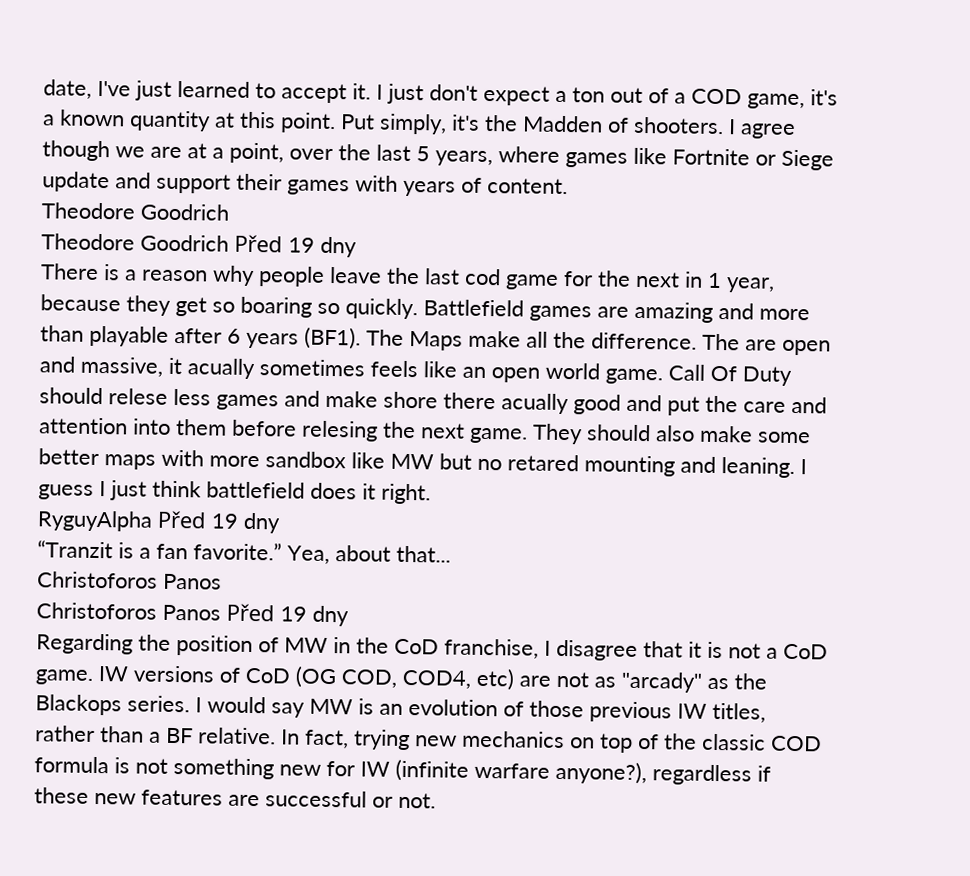date, I've just learned to accept it. I just don't expect a ton out of a COD game, it's a known quantity at this point. Put simply, it's the Madden of shooters. I agree though we are at a point, over the last 5 years, where games like Fortnite or Siege update and support their games with years of content.
Theodore Goodrich
Theodore Goodrich Před 19 dny
There is a reason why people leave the last cod game for the next in 1 year, because they get so boaring so quickly. Battlefield games are amazing and more than playable after 6 years (BF1). The Maps make all the difference. The are open and massive, it acually sometimes feels like an open world game. Call Of Duty should relese less games and make shore there acually good and put the care and attention into them before relesing the next game. They should also make some better maps with more sandbox like MW but no retared mounting and leaning. I guess I just think battlefield does it right.
RyguyAlpha Před 19 dny
“Tranzit is a fan favorite.” Yea, about that...
Christoforos Panos
Christoforos Panos Před 19 dny
Regarding the position of MW in the CoD franchise, I disagree that it is not a CoD game. IW versions of CoD (OG COD, COD4, etc) are not as "arcady" as the Blackops series. I would say MW is an evolution of those previous IW titles, rather than a BF relative. In fact, trying new mechanics on top of the classic COD formula is not something new for IW (infinite warfare anyone?), regardless if these new features are successful or not.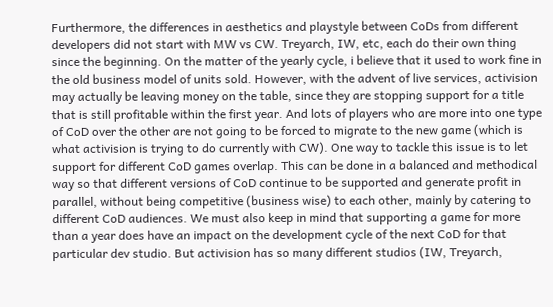Furthermore, the differences in aesthetics and playstyle between CoDs from different developers did not start with MW vs CW. Treyarch, IW, etc, each do their own thing since the beginning. On the matter of the yearly cycle, i believe that it used to work fine in the old business model of units sold. However, with the advent of live services, activision may actually be leaving money on the table, since they are stopping support for a title that is still profitable within the first year. And lots of players who are more into one type of CoD over the other are not going to be forced to migrate to the new game (which is what activision is trying to do currently with CW). One way to tackle this issue is to let support for different CoD games overlap. This can be done in a balanced and methodical way so that different versions of CoD continue to be supported and generate profit in parallel, without being competitive (business wise) to each other, mainly by catering to different CoD audiences. We must also keep in mind that supporting a game for more than a year does have an impact on the development cycle of the next CoD for that particular dev studio. But activision has so many different studios (IW, Treyarch,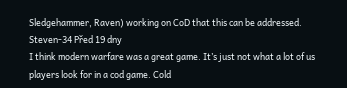Sledgehammer, Raven) working on CoD that this can be addressed.
Steven-34 Před 19 dny
I think modern warfare was a great game. It’s just not what a lot of us players look for in a cod game. Cold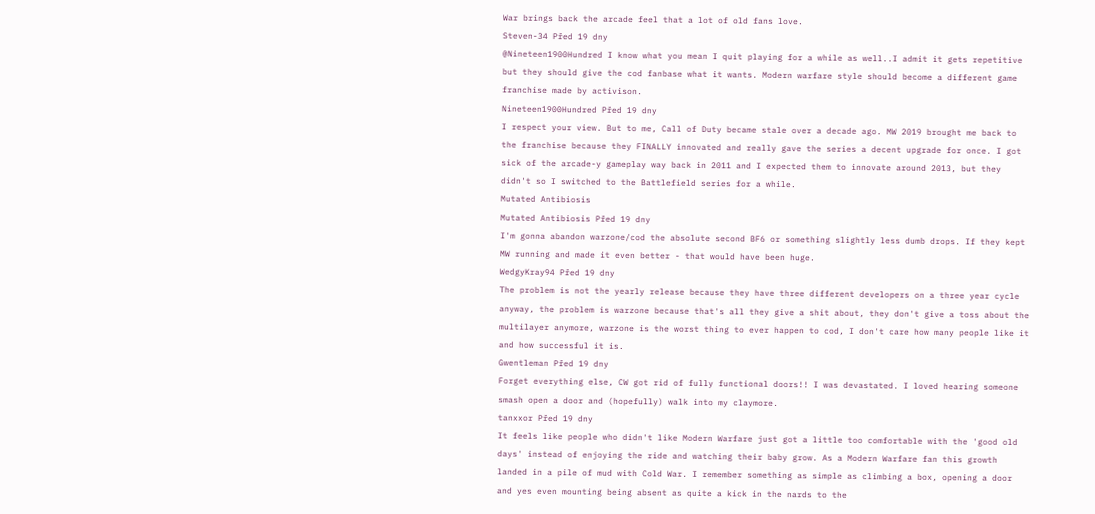War brings back the arcade feel that a lot of old fans love.
Steven-34 Před 19 dny
@Nineteen1900Hundred I know what you mean I quit playing for a while as well..I admit it gets repetitive but they should give the cod fanbase what it wants. Modern warfare style should become a different game franchise made by activison.
Nineteen1900Hundred Před 19 dny
I respect your view. But to me, Call of Duty became stale over a decade ago. MW 2019 brought me back to the franchise because they FINALLY innovated and really gave the series a decent upgrade for once. I got sick of the arcade-y gameplay way back in 2011 and I expected them to innovate around 2013, but they didn't so I switched to the Battlefield series for a while.
Mutated Antibiosis
Mutated Antibiosis Před 19 dny
I'm gonna abandon warzone/cod the absolute second BF6 or something slightly less dumb drops. If they kept MW running and made it even better - that would have been huge.
WedgyKray94 Před 19 dny
The problem is not the yearly release because they have three different developers on a three year cycle anyway, the problem is warzone because that's all they give a shit about, they don't give a toss about the multilayer anymore, warzone is the worst thing to ever happen to cod, I don't care how many people like it and how successful it is.
Gwentleman Před 19 dny
Forget everything else, CW got rid of fully functional doors!! I was devastated. I loved hearing someone smash open a door and (hopefully) walk into my claymore.
tanxxor Před 19 dny
It feels like people who didn't like Modern Warfare just got a little too comfortable with the 'good old days' instead of enjoying the ride and watching their baby grow. As a Modern Warfare fan this growth landed in a pile of mud with Cold War. I remember something as simple as climbing a box, opening a door and yes even mounting being absent as quite a kick in the nards to the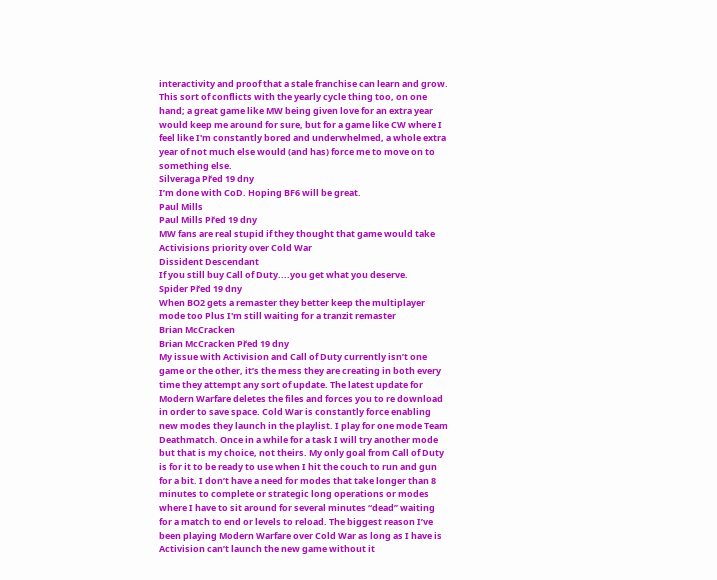interactivity and proof that a stale franchise can learn and grow. This sort of conflicts with the yearly cycle thing too, on one hand; a great game like MW being given love for an extra year would keep me around for sure, but for a game like CW where I feel like I'm constantly bored and underwhelmed, a whole extra year of not much else would (and has) force me to move on to something else.
Silveraga Před 19 dny
I’m done with CoD. Hoping BF6 will be great.
Paul Mills
Paul Mills Před 19 dny
MW fans are real stupid if they thought that game would take Activisions priority over Cold War
Dissident Descendant
If you still buy Call of Duty....you get what you deserve.
Spider Před 19 dny
When BO2 gets a remaster they better keep the multiplayer mode too Plus I'm still waiting for a tranzit remaster
Brian McCracken
Brian McCracken Před 19 dny
My issue with Activision and Call of Duty currently isn’t one game or the other, it’s the mess they are creating in both every time they attempt any sort of update. The latest update for Modern Warfare deletes the files and forces you to re download in order to save space. Cold War is constantly force enabling new modes they launch in the playlist. I play for one mode Team Deathmatch. Once in a while for a task I will try another mode but that is my choice, not theirs. My only goal from Call of Duty is for it to be ready to use when I hit the couch to run and gun for a bit. I don’t have a need for modes that take longer than 8 minutes to complete or strategic long operations or modes where I have to sit around for several minutes “dead” waiting for a match to end or levels to reload. The biggest reason I’ve been playing Modern Warfare over Cold War as long as I have is Activision can’t launch the new game without it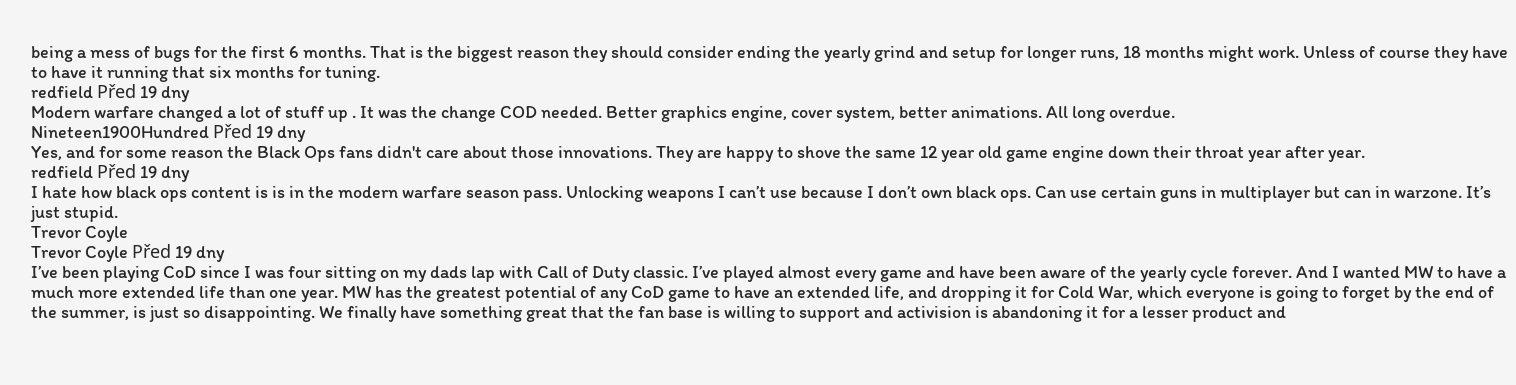being a mess of bugs for the first 6 months. That is the biggest reason they should consider ending the yearly grind and setup for longer runs, 18 months might work. Unless of course they have to have it running that six months for tuning.
redfield Před 19 dny
Modern warfare changed a lot of stuff up . It was the change COD needed. Better graphics engine, cover system, better animations. All long overdue.
Nineteen1900Hundred Před 19 dny
Yes, and for some reason the Black Ops fans didn't care about those innovations. They are happy to shove the same 12 year old game engine down their throat year after year.
redfield Před 19 dny
I hate how black ops content is is in the modern warfare season pass. Unlocking weapons I can’t use because I don’t own black ops. Can use certain guns in multiplayer but can in warzone. It’s just stupid.
Trevor Coyle
Trevor Coyle Před 19 dny
I’ve been playing CoD since I was four sitting on my dads lap with Call of Duty classic. I’ve played almost every game and have been aware of the yearly cycle forever. And I wanted MW to have a much more extended life than one year. MW has the greatest potential of any CoD game to have an extended life, and dropping it for Cold War, which everyone is going to forget by the end of the summer, is just so disappointing. We finally have something great that the fan base is willing to support and activision is abandoning it for a lesser product and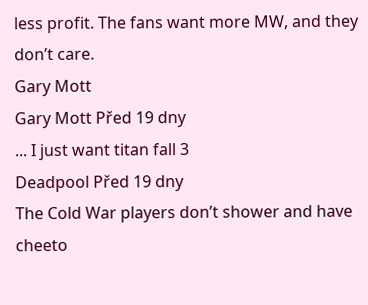less profit. The fans want more MW, and they don’t care.
Gary Mott
Gary Mott Před 19 dny
... I just want titan fall 3
Deadpool Před 19 dny
The Cold War players don’t shower and have cheeto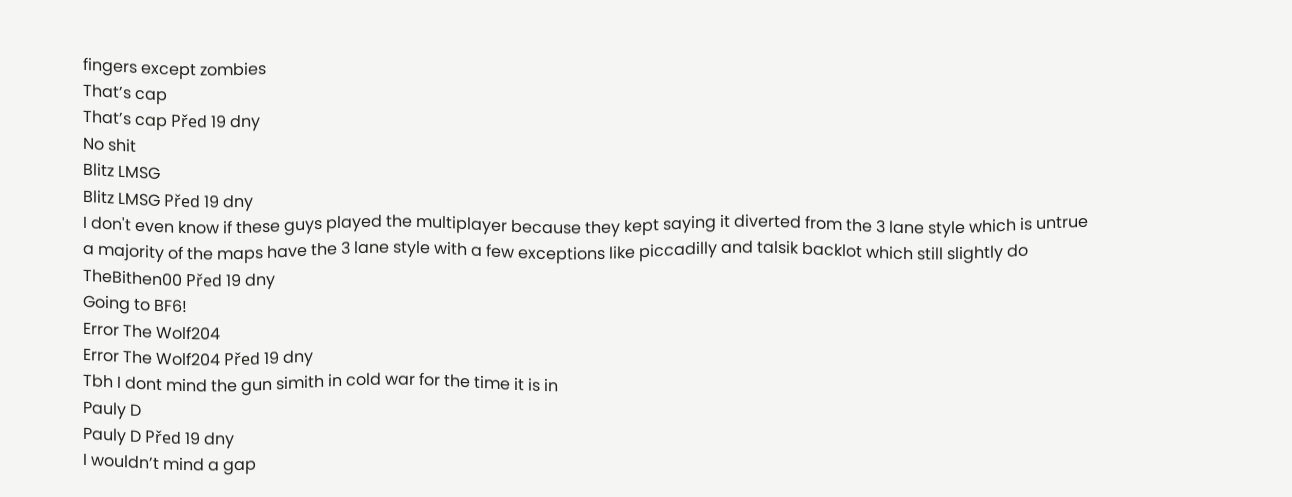fingers except zombies
That’s cap
That’s cap Před 19 dny
No shit
Blitz LMSG
Blitz LMSG Před 19 dny
I don't even know if these guys played the multiplayer because they kept saying it diverted from the 3 lane style which is untrue a majority of the maps have the 3 lane style with a few exceptions like piccadilly and talsik backlot which still slightly do
TheBithen00 Před 19 dny
Going to BF6!
Error The Wolf204
Error The Wolf204 Před 19 dny
Tbh I dont mind the gun simith in cold war for the time it is in
Pauly D
Pauly D Před 19 dny
I wouldn’t mind a gap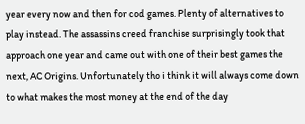year every now and then for cod games. Plenty of alternatives to play instead. The assassins creed franchise surprisingly took that approach one year and came out with one of their best games the next, AC Origins. Unfortunately tho i think it will always come down to what makes the most money at the end of the day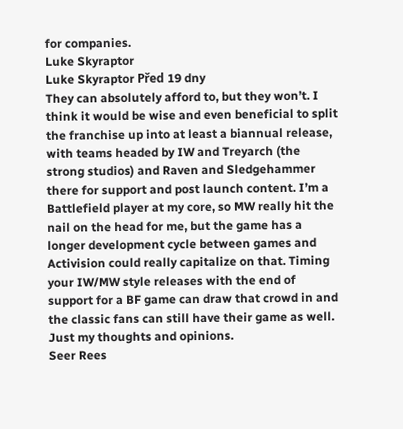for companies.
Luke Skyraptor
Luke Skyraptor Před 19 dny
They can absolutely afford to, but they won’t. I think it would be wise and even beneficial to split the franchise up into at least a biannual release, with teams headed by IW and Treyarch (the strong studios) and Raven and Sledgehammer there for support and post launch content. I’m a Battlefield player at my core, so MW really hit the nail on the head for me, but the game has a longer development cycle between games and Activision could really capitalize on that. Timing your IW/MW style releases with the end of support for a BF game can draw that crowd in and the classic fans can still have their game as well. Just my thoughts and opinions.
Seer Rees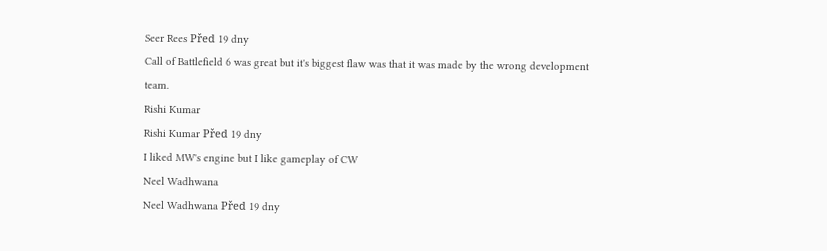Seer Rees Před 19 dny
Call of Battlefield 6 was great but it's biggest flaw was that it was made by the wrong development team.
Rishi Kumar
Rishi Kumar Před 19 dny
I liked MW's engine but I like gameplay of CW
Neel Wadhwana
Neel Wadhwana Před 19 dny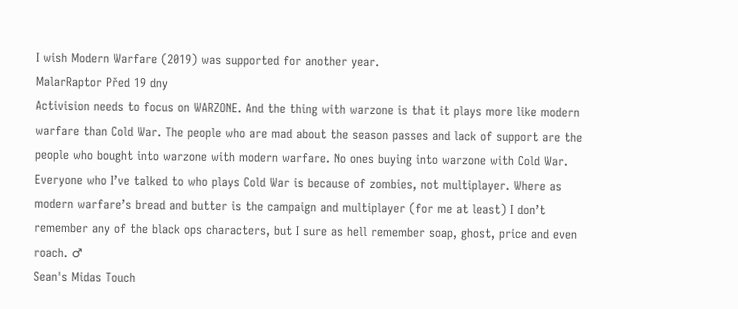I wish Modern Warfare (2019) was supported for another year.
MalarRaptor Před 19 dny
Activision needs to focus on WARZONE. And the thing with warzone is that it plays more like modern warfare than Cold War. The people who are mad about the season passes and lack of support are the people who bought into warzone with modern warfare. No ones buying into warzone with Cold War. Everyone who I’ve talked to who plays Cold War is because of zombies, not multiplayer. Where as modern warfare’s bread and butter is the campaign and multiplayer (for me at least) I don’t remember any of the black ops characters, but I sure as hell remember soap, ghost, price and even roach. ♂
Sean's Midas Touch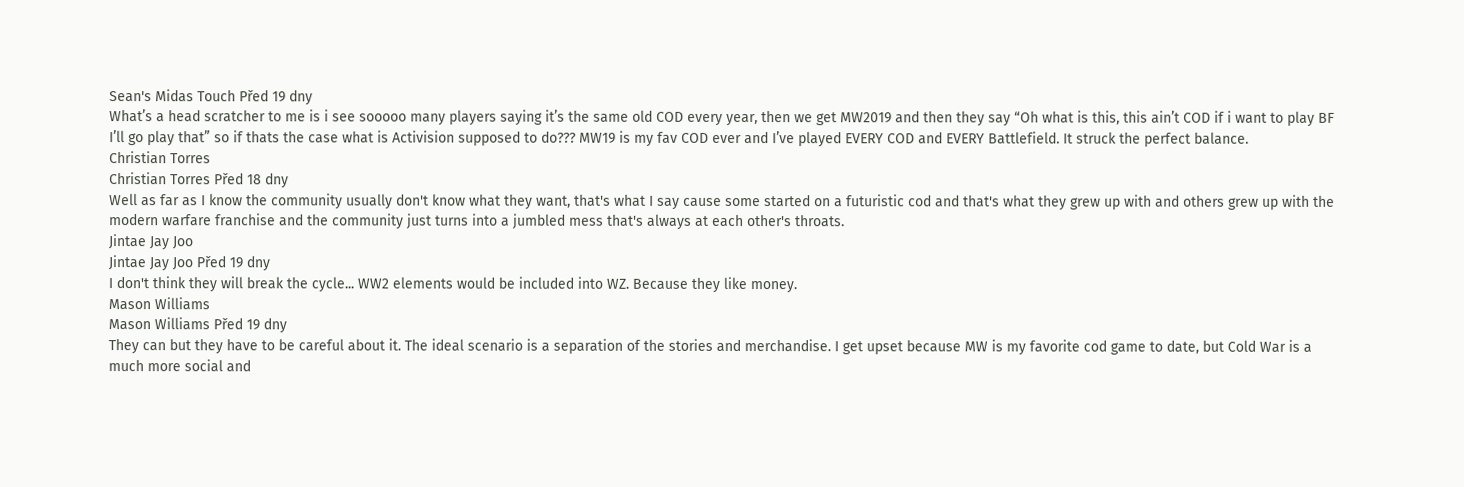Sean's Midas Touch Před 19 dny
What’s a head scratcher to me is i see sooooo many players saying it’s the same old COD every year, then we get MW2019 and then they say “Oh what is this, this ain’t COD if i want to play BF I’ll go play that” so if thats the case what is Activision supposed to do??? MW19 is my fav COD ever and I’ve played EVERY COD and EVERY Battlefield. It struck the perfect balance.
Christian Torres
Christian Torres Před 18 dny
Well as far as I know the community usually don't know what they want, that's what I say cause some started on a futuristic cod and that's what they grew up with and others grew up with the modern warfare franchise and the community just turns into a jumbled mess that's always at each other's throats.
Jintae Jay Joo
Jintae Jay Joo Před 19 dny
I don't think they will break the cycle... WW2 elements would be included into WZ. Because they like money.
Mason Williams
Mason Williams Před 19 dny
They can but they have to be careful about it. The ideal scenario is a separation of the stories and merchandise. I get upset because MW is my favorite cod game to date, but Cold War is a much more social and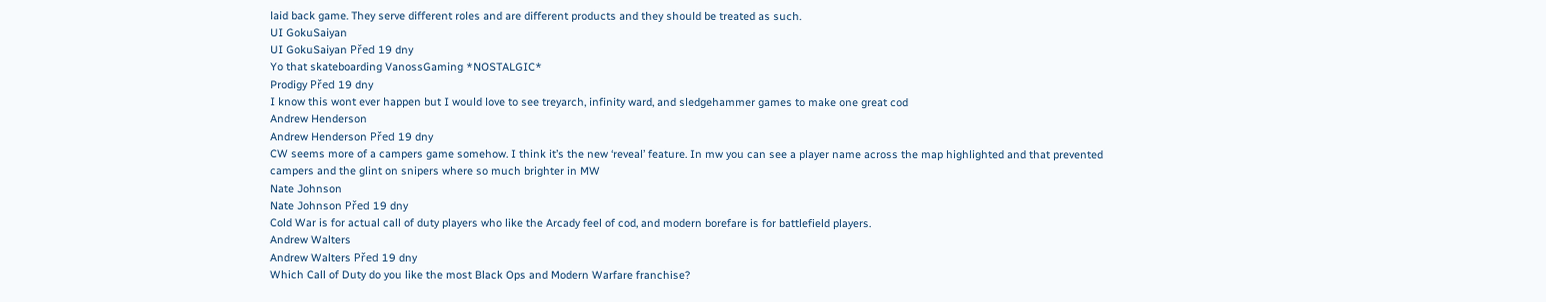laid back game. They serve different roles and are different products and they should be treated as such.
UI GokuSaiyan
UI GokuSaiyan Před 19 dny
Yo that skateboarding VanossGaming *NOSTALGIC*
Prodigy Před 19 dny
I know this wont ever happen but I would love to see treyarch, infinity ward, and sledgehammer games to make one great cod
Andrew Henderson
Andrew Henderson Před 19 dny
CW seems more of a campers game somehow. I think it’s the new ‘reveal’ feature. In mw you can see a player name across the map highlighted and that prevented campers and the glint on snipers where so much brighter in MW
Nate Johnson
Nate Johnson Před 19 dny
Cold War is for actual call of duty players who like the Arcady feel of cod, and modern borefare is for battlefield players.
Andrew Walters
Andrew Walters Před 19 dny
Which Call of Duty do you like the most Black Ops and Modern Warfare franchise?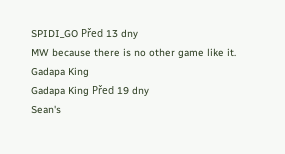SPIDI_GO Před 13 dny
MW because there is no other game like it.
Gadapa King
Gadapa King Před 19 dny
Sean's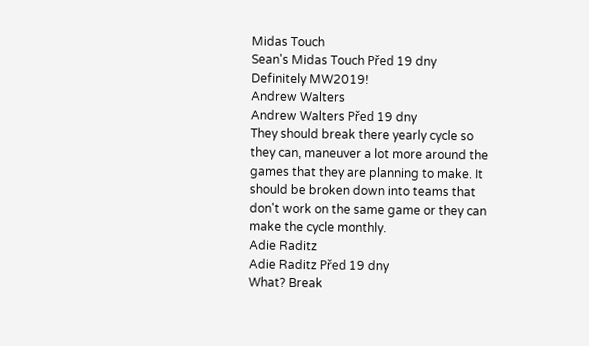Midas Touch
Sean's Midas Touch Před 19 dny
Definitely MW2019!
Andrew Walters
Andrew Walters Před 19 dny
They should break there yearly cycle so they can, maneuver a lot more around the games that they are planning to make. It should be broken down into teams that don't work on the same game or they can make the cycle monthly.
Adie Raditz
Adie Raditz Před 19 dny
What? Break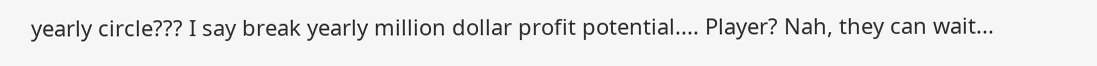yearly circle??? I say break yearly million dollar profit potential.... Player? Nah, they can wait...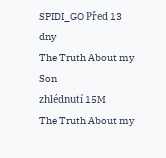SPIDI_GO Před 13 dny
The Truth About my Son
zhlédnutí 15M
The Truth About my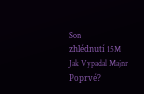Son
zhlédnutí 15M
Jak Vypadal Majnr Poprvé?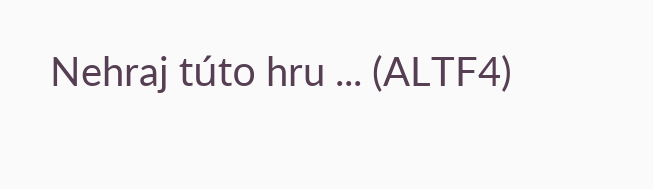Nehraj túto hru ... (ALTF4)